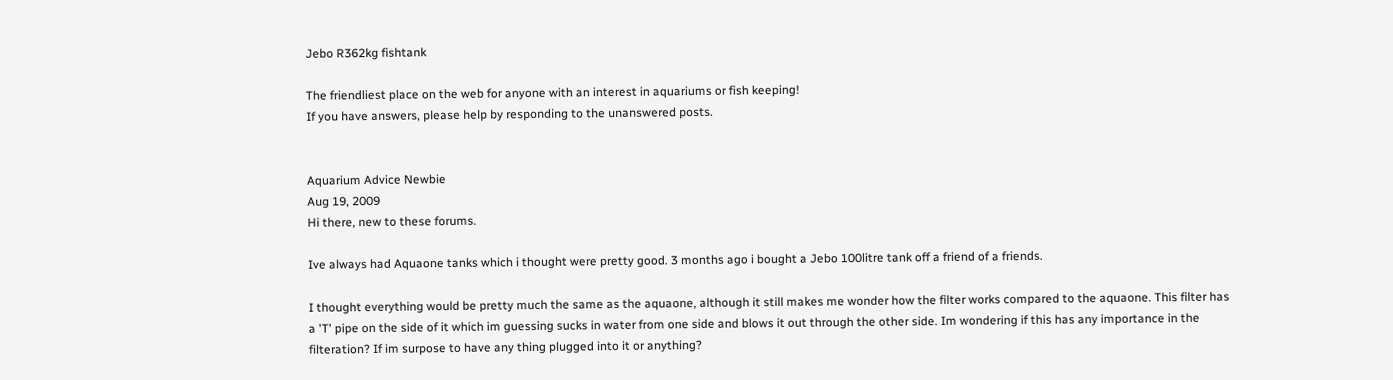Jebo R362kg fishtank

The friendliest place on the web for anyone with an interest in aquariums or fish keeping!
If you have answers, please help by responding to the unanswered posts.


Aquarium Advice Newbie
Aug 19, 2009
Hi there, new to these forums.

Ive always had Aquaone tanks which i thought were pretty good. 3 months ago i bought a Jebo 100litre tank off a friend of a friends.

I thought everything would be pretty much the same as the aquaone, although it still makes me wonder how the filter works compared to the aquaone. This filter has a 'T' pipe on the side of it which im guessing sucks in water from one side and blows it out through the other side. Im wondering if this has any importance in the filteration? If im surpose to have any thing plugged into it or anything?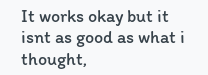It works okay but it isnt as good as what i thought,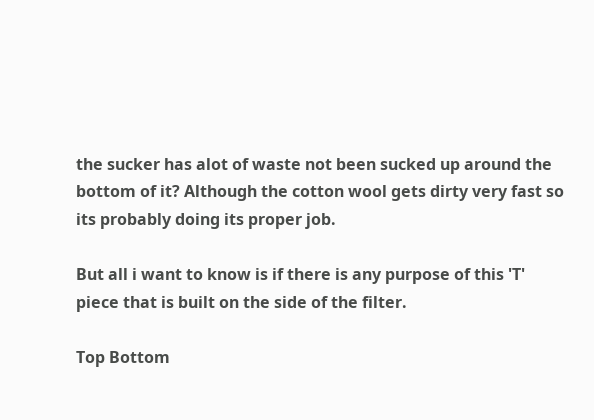the sucker has alot of waste not been sucked up around the bottom of it? Although the cotton wool gets dirty very fast so its probably doing its proper job.

But all i want to know is if there is any purpose of this 'T' piece that is built on the side of the filter.

Top Bottom